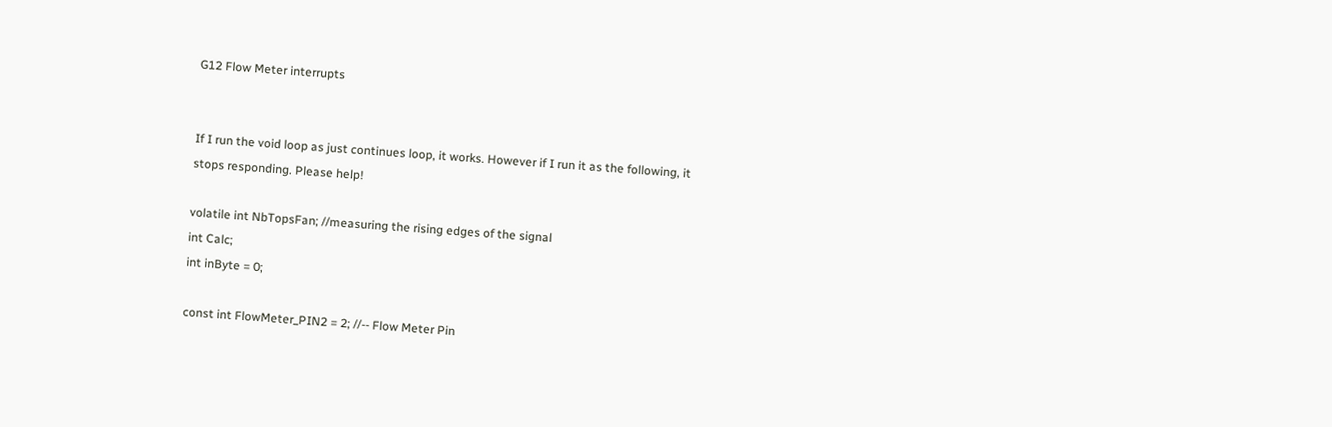G12 Flow Meter interrupts


If I run the void loop as just continues loop, it works. However if I run it as the following, it stops responding. Please help!

volatile int NbTopsFan; //measuring the rising edges of the signal
int Calc;
int inByte = 0;

const int FlowMeter_PIN2 = 2; //-- Flow Meter Pin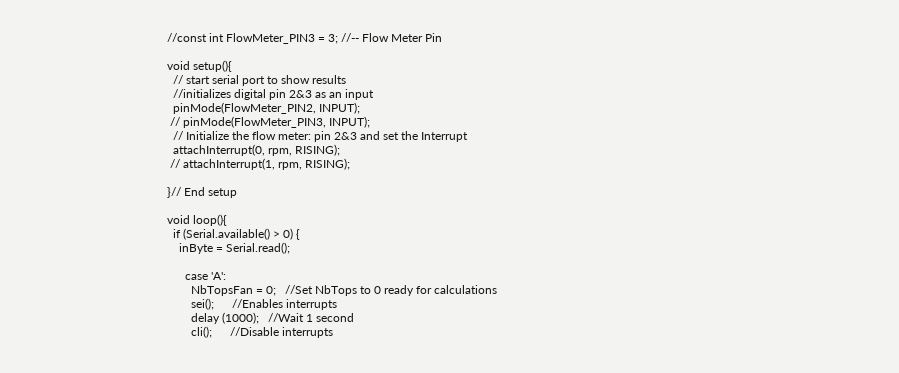//const int FlowMeter_PIN3 = 3; //-- Flow Meter Pin

void setup(){
  // start serial port to show results
  //initializes digital pin 2&3 as an input
  pinMode(FlowMeter_PIN2, INPUT);
 // pinMode(FlowMeter_PIN3, INPUT);
  // Initialize the flow meter: pin 2&3 and set the Interrupt
  attachInterrupt(0, rpm, RISING);
 // attachInterrupt(1, rpm, RISING);

}// End setup

void loop(){
  if (Serial.available() > 0) {
    inByte = Serial.read();

      case 'A':
        NbTopsFan = 0;   //Set NbTops to 0 ready for calculations
        sei();      //Enables interrupts
        delay (1000);   //Wait 1 second
        cli();      //Disable interrupts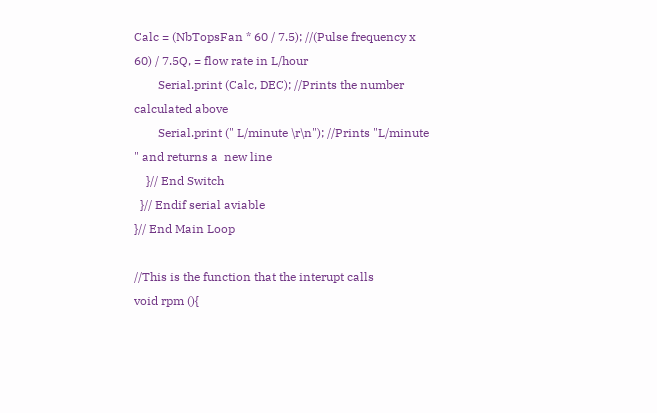Calc = (NbTopsFan * 60 / 7.5); //(Pulse frequency x 60) / 7.5Q, = flow rate in L/hour
        Serial.print (Calc, DEC); //Prints the number calculated above
        Serial.print (" L/minute \r\n"); //Prints "L/minute " and returns a  new line
    }// End Switch
  }// Endif serial aviable
}// End Main Loop

//This is the function that the interupt calls
void rpm (){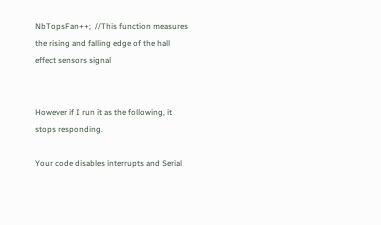NbTopsFan++;  //This function measures the rising and falling edge of the hall effect sensors signal


However if I run it as the following, it stops responding.

Your code disables interrupts and Serial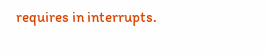requires in interrupts.